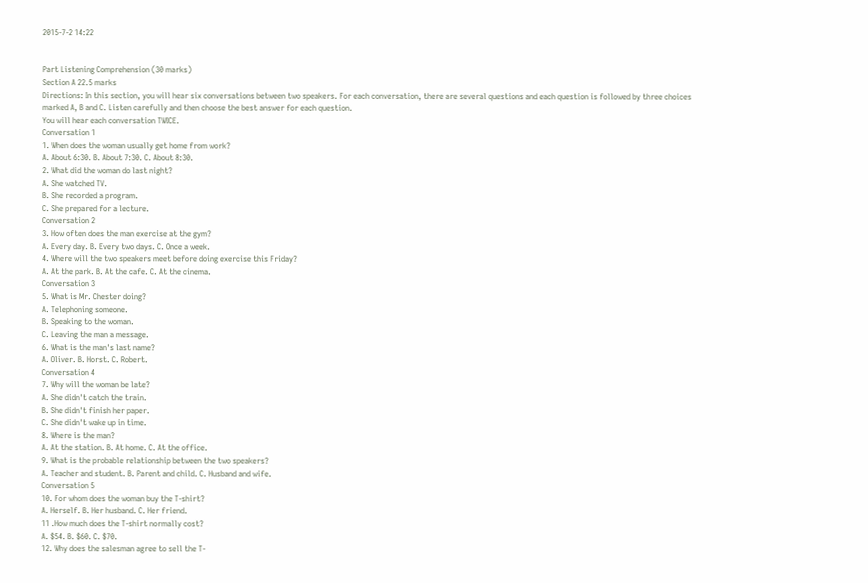2015-7-2 14:22


Part Listening Comprehension (30 marks)
Section A 22.5 marks
Directions: In this section, you will hear six conversations between two speakers. For each conversation, there are several questions and each question is followed by three choices marked A, B and C. Listen carefully and then choose the best answer for each question.
You will hear each conversation TWICE.
Conversation 1
1. When does the woman usually get home from work?
A. About 6:30. B. About 7:30. C. About 8:30.
2. What did the woman do last night?
A. She watched TV.
B. She recorded a program.
C. She prepared for a lecture.
Conversation 2
3. How often does the man exercise at the gym?
A. Every day. B. Every two days. C. Once a week.
4. Where will the two speakers meet before doing exercise this Friday?
A. At the park. B. At the cafe. C. At the cinema.
Conversation 3
5. What is Mr. Chester doing?
A. Telephoning someone.
B. Speaking to the woman.
C. Leaving the man a message.
6. What is the man's last name?
A. Oliver. B. Horst. C. Robert.
Conversation 4
7. Why will the woman be late?
A. She didn't catch the train.
B. She didn't finish her paper.
C. She didn't wake up in time.
8. Where is the man?
A. At the station. B. At home. C. At the office.
9. What is the probable relationship between the two speakers?
A. Teacher and student. B. Parent and child. C. Husband and wife.
Conversation 5
10. For whom does the woman buy the T-shirt?
A. Herself. B. Her husband. C. Her friend.
11 .How much does the T-shirt normally cost?
A. $54. B. $60. C. $70.
12. Why does the salesman agree to sell the T-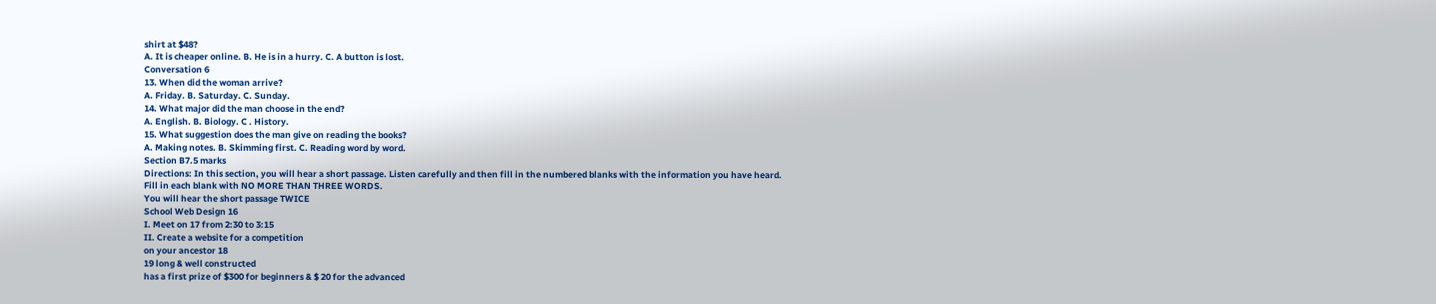shirt at $48?
A. It is cheaper online. B. He is in a hurry. C. A button is lost.
Conversation 6
13. When did the woman arrive?
A. Friday. B. Saturday. C. Sunday.
14. What major did the man choose in the end?
A. English. B. Biology. C . History.
15. What suggestion does the man give on reading the books?
A. Making notes. B. Skimming first. C. Reading word by word.
Section B7.5 marks
Directions: In this section, you will hear a short passage. Listen carefully and then fill in the numbered blanks with the information you have heard. Fill in each blank with NO MORE THAN THREE WORDS.
You will hear the short passage TWICE
School Web Design 16
I. Meet on 17 from 2:30 to 3:15
II. Create a website for a competition
on your ancestor 18
19 long & well constructed
has a first prize of $300 for beginners & $ 20 for the advanced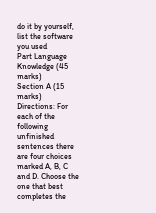do it by yourself, list the software you used
Part Language Knowledge (45 marks)
Section A (15 marks)
Directions: For each of the following unfinished sentences there are four choices marked A, B, C and D. Choose the one that best completes the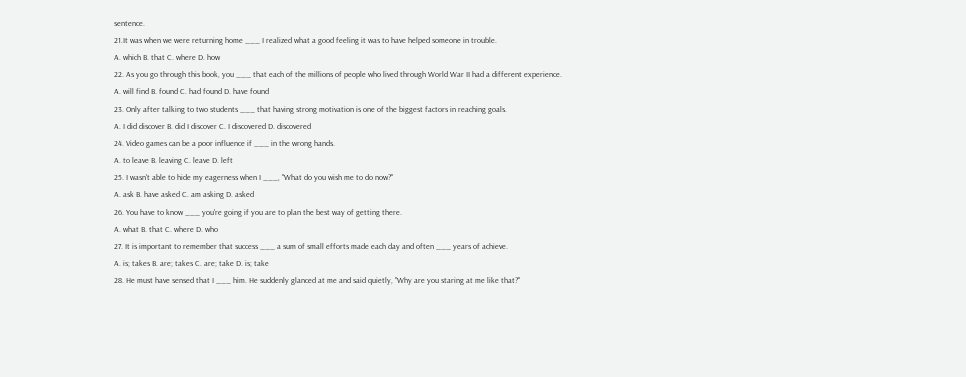sentence.
21.It was when we were returning home ___ I realized what a good feeling it was to have helped someone in trouble.
A. which B. that C. where D. how
22. As you go through this book, you ___ that each of the millions of people who lived through World War II had a different experience.
A. will find B. found C. had found D. have found
23. Only after talking to two students ___ that having strong motivation is one of the biggest factors in reaching goals.
A. I did discover B. did I discover C. I discovered D. discovered
24. Video games can be a poor influence if ___ in the wrong hands.
A. to leave B. leaving C. leave D. left
25. I wasn't able to hide my eagerness when I ___, "What do you wish me to do now?"
A. ask B. have asked C. am asking D. asked
26. You have to know ___ you're going if you are to plan the best way of getting there.
A. what B. that C. where D. who
27. It is important to remember that success ___ a sum of small efforts made each day and often ___ years of achieve.
A. is; takes B. are; takes C. are; take D. is; take
28. He must have sensed that I ___ him. He suddenly glanced at me and said quietly, "Why are you staring at me like that?"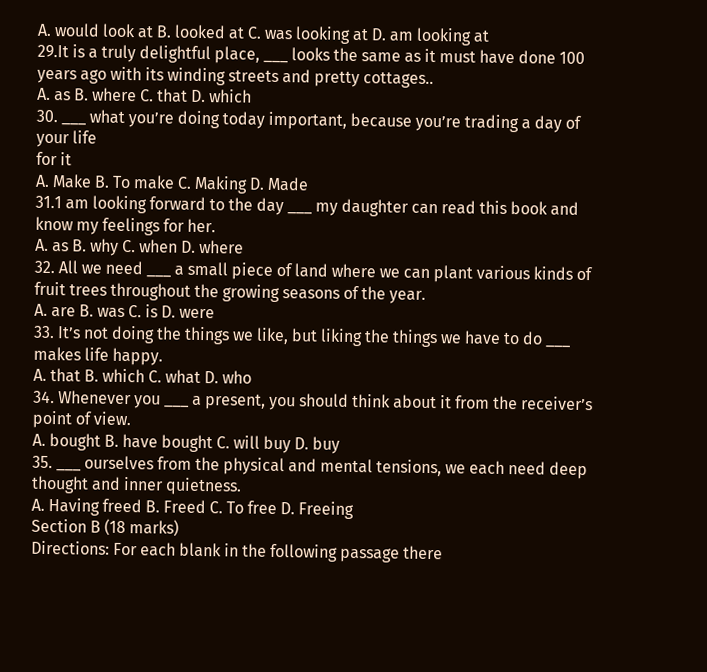A. would look at B. looked at C. was looking at D. am looking at
29.It is a truly delightful place, ___ looks the same as it must have done 100 years ago with its winding streets and pretty cottages..
A. as B. where C. that D. which
30. ___ what you’re doing today important, because you’re trading a day of your life
for it
A. Make B. To make C. Making D. Made
31.1 am looking forward to the day ___ my daughter can read this book and know my feelings for her.
A. as B. why C. when D. where
32. All we need ___ a small piece of land where we can plant various kinds of fruit trees throughout the growing seasons of the year.
A. are B. was C. is D. were
33. It’s not doing the things we like, but liking the things we have to do ___ makes life happy.
A. that B. which C. what D. who
34. Whenever you ___ a present, you should think about it from the receiver’s point of view.
A. bought B. have bought C. will buy D. buy
35. ___ ourselves from the physical and mental tensions, we each need deep thought and inner quietness.
A. Having freed B. Freed C. To free D. Freeing
Section B (18 marks)
Directions: For each blank in the following passage there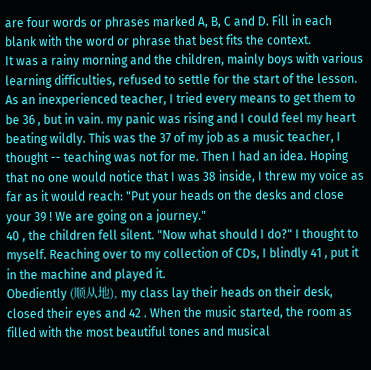are four words or phrases marked A, B, C and D. Fill in each blank with the word or phrase that best fits the context.
It was a rainy morning and the children, mainly boys with various learning difficulties, refused to settle for the start of the lesson. As an inexperienced teacher, I tried every means to get them to be 36 , but in vain. my panic was rising and I could feel my heart beating wildly. This was the 37 of my job as a music teacher, I thought -- teaching was not for me. Then I had an idea. Hoping that no one would notice that I was 38 inside, I threw my voice as far as it would reach: "Put your heads on the desks and close your 39 ! We are going on a journey."
40 , the children fell silent. "Now what should I do?" I thought to myself. Reaching over to my collection of CDs, I blindly 41 , put it in the machine and played it.
Obediently (顺从地), my class lay their heads on their desk, closed their eyes and 42 . When the music started, the room as filled with the most beautiful tones and musical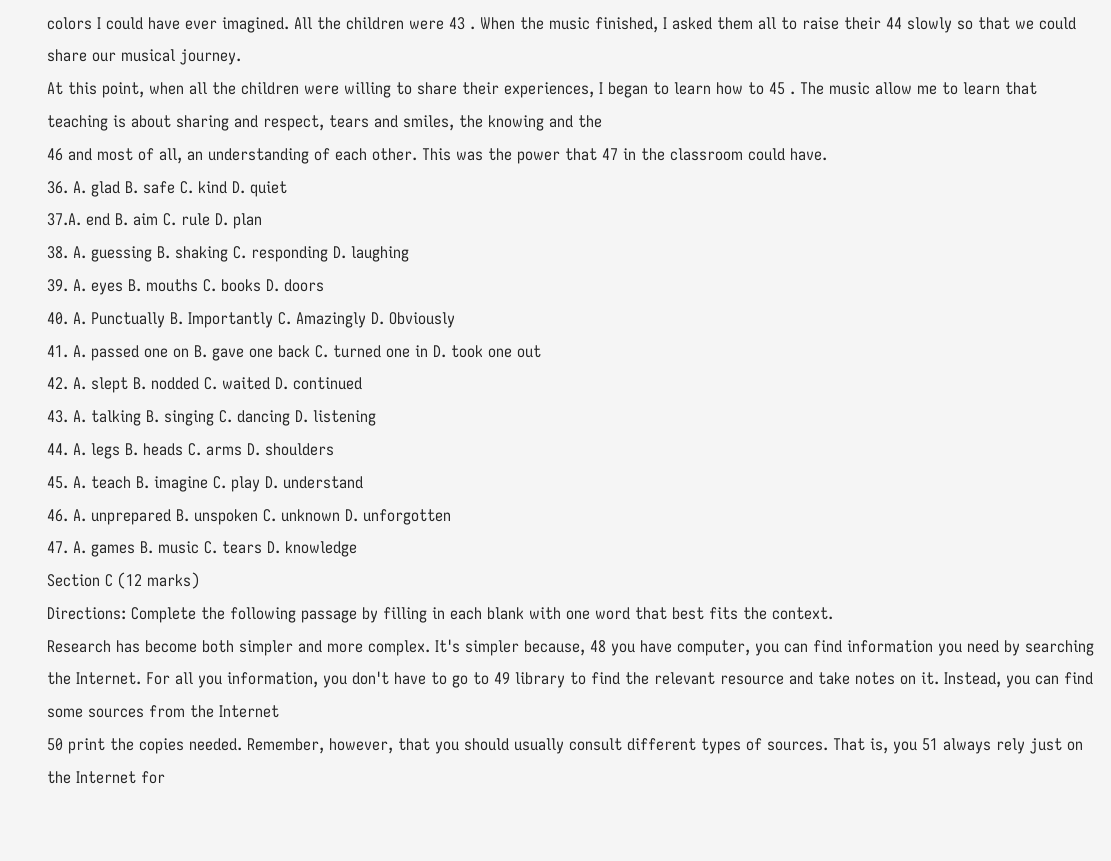colors I could have ever imagined. All the children were 43 . When the music finished, I asked them all to raise their 44 slowly so that we could share our musical journey.
At this point, when all the children were willing to share their experiences, I began to learn how to 45 . The music allow me to learn that teaching is about sharing and respect, tears and smiles, the knowing and the
46 and most of all, an understanding of each other. This was the power that 47 in the classroom could have.
36. A. glad B. safe C. kind D. quiet
37.A. end B. aim C. rule D. plan
38. A. guessing B. shaking C. responding D. laughing
39. A. eyes B. mouths C. books D. doors
40. A. Punctually B. Importantly C. Amazingly D. Obviously
41. A. passed one on B. gave one back C. turned one in D. took one out
42. A. slept B. nodded C. waited D. continued
43. A. talking B. singing C. dancing D. listening
44. A. legs B. heads C. arms D. shoulders
45. A. teach B. imagine C. play D. understand
46. A. unprepared B. unspoken C. unknown D. unforgotten
47. A. games B. music C. tears D. knowledge
Section C (12 marks)
Directions: Complete the following passage by filling in each blank with one word that best fits the context.
Research has become both simpler and more complex. It's simpler because, 48 you have computer, you can find information you need by searching the Internet. For all you information, you don't have to go to 49 library to find the relevant resource and take notes on it. Instead, you can find some sources from the Internet
50 print the copies needed. Remember, however, that you should usually consult different types of sources. That is, you 51 always rely just on the Internet for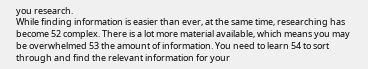you research.
While finding information is easier than ever, at the same time, researching has become 52 complex. There is a lot more material available, which means you may be overwhelmed 53 the amount of information. You need to learn 54 to sort through and find the relevant information for your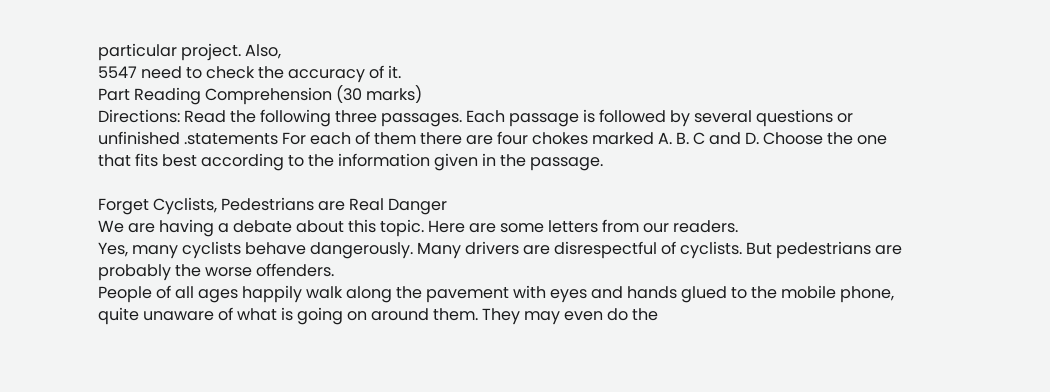particular project. Also,
5547 need to check the accuracy of it.
Part Reading Comprehension (30 marks)
Directions: Read the following three passages. Each passage is followed by several questions or unfinished .statements For each of them there are four chokes marked A. B. C and D. Choose the one that fits best according to the information given in the passage.

Forget Cyclists, Pedestrians are Real Danger
We are having a debate about this topic. Here are some letters from our readers.
Yes, many cyclists behave dangerously. Many drivers are disrespectful of cyclists. But pedestrians are probably the worse offenders.
People of all ages happily walk along the pavement with eyes and hands glued to the mobile phone, quite unaware of what is going on around them. They may even do the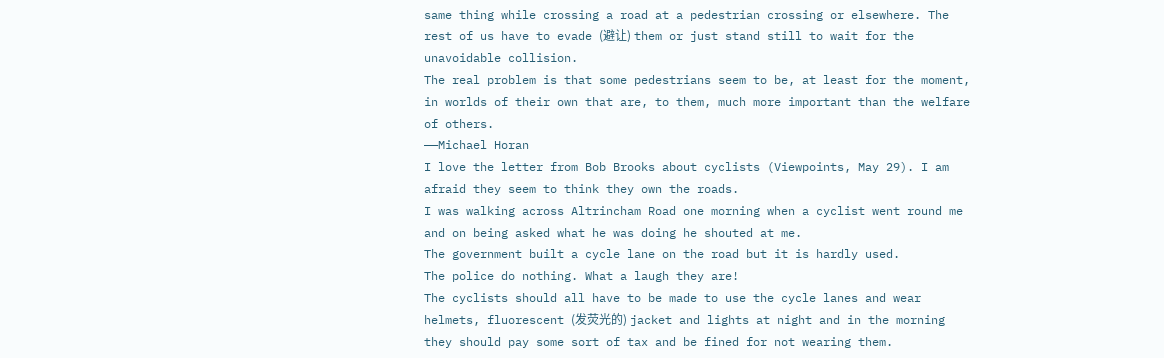same thing while crossing a road at a pedestrian crossing or elsewhere. The rest of us have to evade (避让) them or just stand still to wait for the unavoidable collision.
The real problem is that some pedestrians seem to be, at least for the moment, in worlds of their own that are, to them, much more important than the welfare of others.
——Michael Horan
I love the letter from Bob Brooks about cyclists (Viewpoints, May 29). I am afraid they seem to think they own the roads.
I was walking across Altrincham Road one morning when a cyclist went round me and on being asked what he was doing he shouted at me.
The government built a cycle lane on the road but it is hardly used.
The police do nothing. What a laugh they are!
The cyclists should all have to be made to use the cycle lanes and wear helmets, fluorescent (发荧光的) jacket and lights at night and in the morning they should pay some sort of tax and be fined for not wearing them.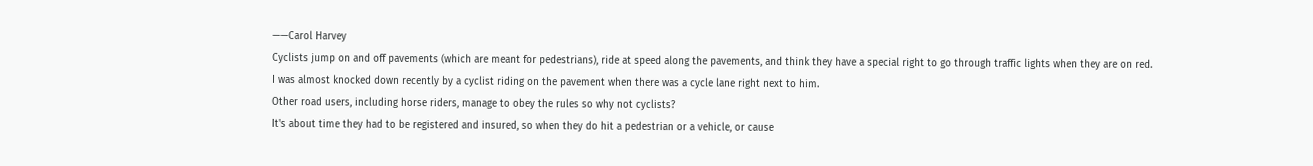——Carol Harvey
Cyclists jump on and off pavements (which are meant for pedestrians), ride at speed along the pavements, and think they have a special right to go through traffic lights when they are on red.
I was almost knocked down recently by a cyclist riding on the pavement when there was a cycle lane right next to him.
Other road users, including horse riders, manage to obey the rules so why not cyclists?
It's about time they had to be registered and insured, so when they do hit a pedestrian or a vehicle, or cause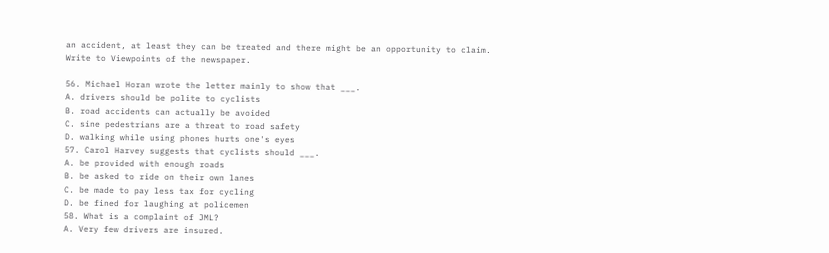an accident, at least they can be treated and there might be an opportunity to claim.
Write to Viewpoints of the newspaper.

56. Michael Horan wrote the letter mainly to show that ___.
A. drivers should be polite to cyclists
B. road accidents can actually be avoided
C. sine pedestrians are a threat to road safety
D. walking while using phones hurts one's eyes
57. Carol Harvey suggests that cyclists should ___.
A. be provided with enough roads
B. be asked to ride on their own lanes
C. be made to pay less tax for cycling
D. be fined for laughing at policemen
58. What is a complaint of JML?
A. Very few drivers are insured.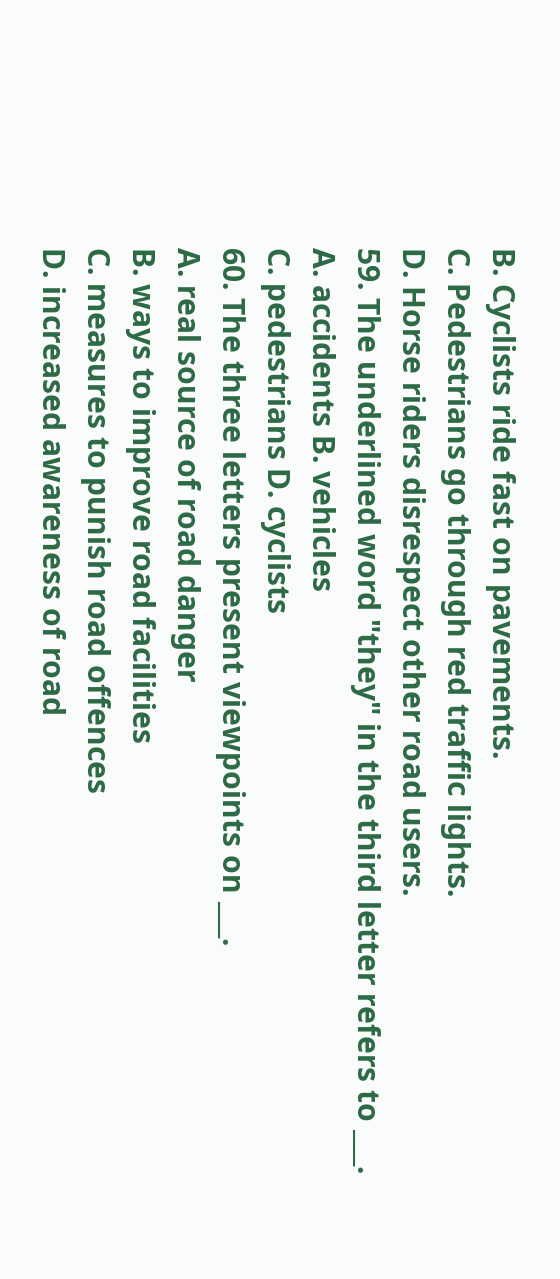B. Cyclists ride fast on pavements.
C. Pedestrians go through red traffic lights.
D. Horse riders disrespect other road users.
59. The underlined word "they" in the third letter refers to ___.
A. accidents B. vehicles
C. pedestrians D. cyclists
60. The three letters present viewpoints on ___.
A. real source of road danger
B. ways to improve road facilities
C. measures to punish road offences
D. increased awareness of road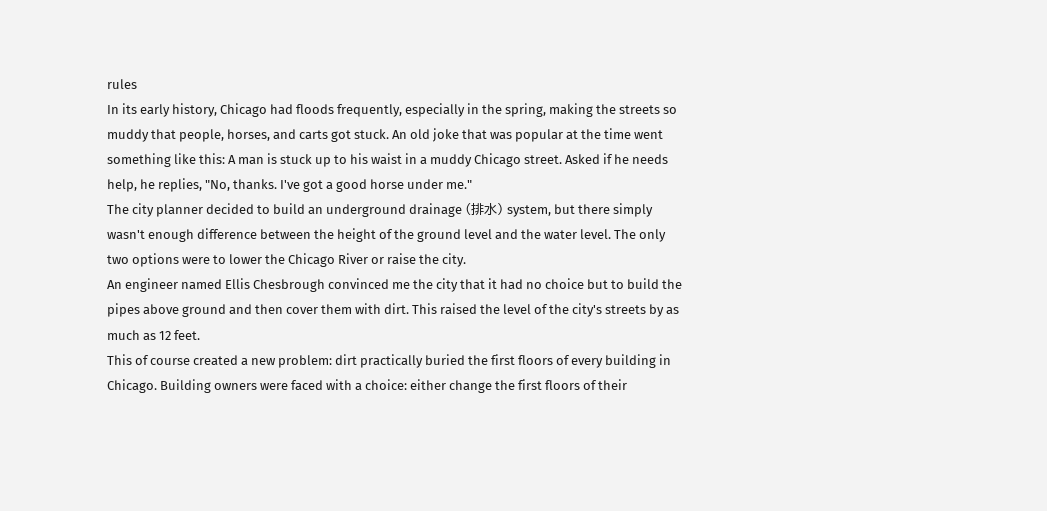rules
In its early history, Chicago had floods frequently, especially in the spring, making the streets so muddy that people, horses, and carts got stuck. An old joke that was popular at the time went something like this: A man is stuck up to his waist in a muddy Chicago street. Asked if he needs help, he replies, "No, thanks. I've got a good horse under me."
The city planner decided to build an underground drainage (排水) system, but there simply wasn't enough difference between the height of the ground level and the water level. The only two options were to lower the Chicago River or raise the city.
An engineer named Ellis Chesbrough convinced me the city that it had no choice but to build the pipes above ground and then cover them with dirt. This raised the level of the city's streets by as much as 12 feet.
This of course created a new problem: dirt practically buried the first floors of every building in Chicago. Building owners were faced with a choice: either change the first floors of their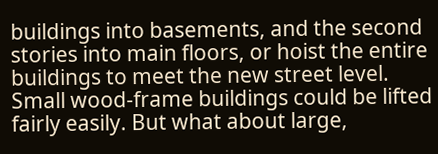buildings into basements, and the second stories into main floors, or hoist the entire buildings to meet the new street level. Small wood-frame buildings could be lifted fairly easily. But what about large,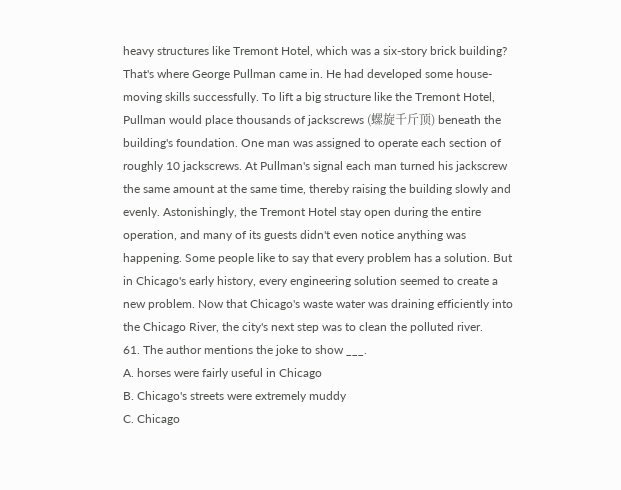heavy structures like Tremont Hotel, which was a six-story brick building?
That's where George Pullman came in. He had developed some house-moving skills successfully. To lift a big structure like the Tremont Hotel, Pullman would place thousands of jackscrews (螺旋千斤顶) beneath the building's foundation. One man was assigned to operate each section of roughly 10 jackscrews. At Pullman's signal each man turned his jackscrew the same amount at the same time, thereby raising the building slowly and evenly. Astonishingly, the Tremont Hotel stay open during the entire operation, and many of its guests didn't even notice anything was happening. Some people like to say that every problem has a solution. But in Chicago's early history, every engineering solution seemed to create a new problem. Now that Chicago's waste water was draining efficiently into the Chicago River, the city's next step was to clean the polluted river.
61. The author mentions the joke to show ___.
A. horses were fairly useful in Chicago
B. Chicago's streets were extremely muddy
C. Chicago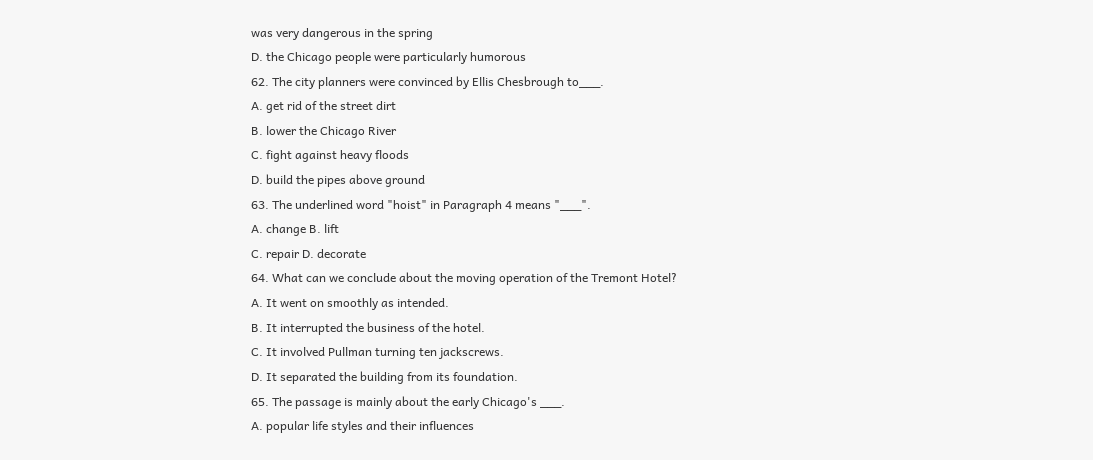was very dangerous in the spring
D. the Chicago people were particularly humorous
62. The city planners were convinced by Ellis Chesbrough to___.
A. get rid of the street dirt
B. lower the Chicago River
C. fight against heavy floods
D. build the pipes above ground
63. The underlined word "hoist" in Paragraph 4 means "___".
A. change B. lift
C. repair D. decorate
64. What can we conclude about the moving operation of the Tremont Hotel?
A. It went on smoothly as intended.
B. It interrupted the business of the hotel.
C. It involved Pullman turning ten jackscrews.
D. It separated the building from its foundation.
65. The passage is mainly about the early Chicago's ___.
A. popular life styles and their influences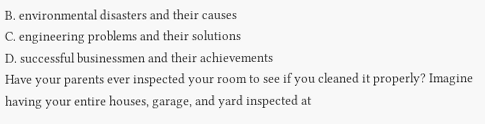B. environmental disasters and their causes
C. engineering problems and their solutions
D. successful businessmen and their achievements
Have your parents ever inspected your room to see if you cleaned it properly? Imagine having your entire houses, garage, and yard inspected at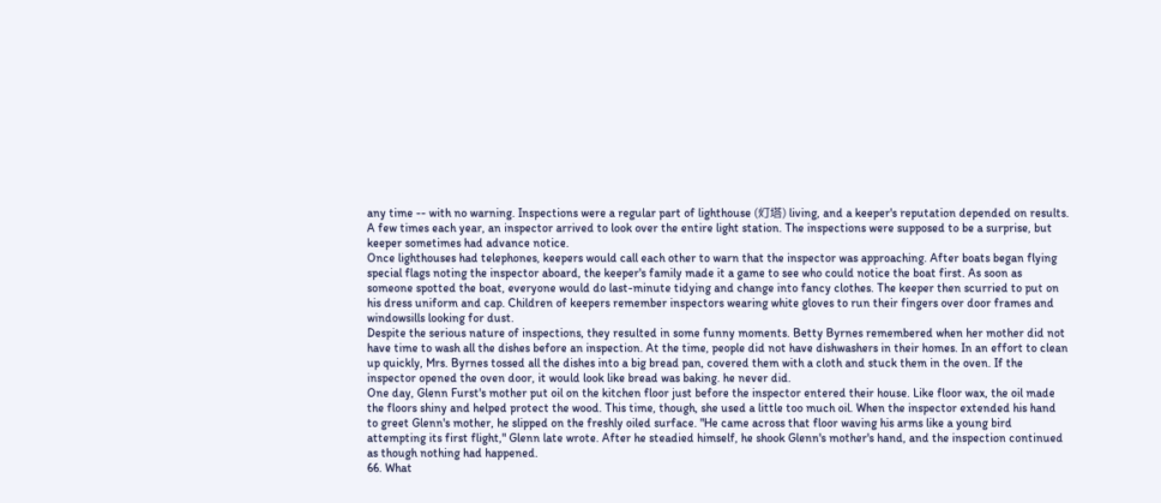any time -- with no warning. Inspections were a regular part of lighthouse (灯塔) living, and a keeper's reputation depended on results. A few times each year, an inspector arrived to look over the entire light station. The inspections were supposed to be a surprise, but keeper sometimes had advance notice.
Once lighthouses had telephones, keepers would call each other to warn that the inspector was approaching. After boats began flying special flags noting the inspector aboard, the keeper's family made it a game to see who could notice the boat first. As soon as someone spotted the boat, everyone would do last-minute tidying and change into fancy clothes. The keeper then scurried to put on his dress uniform and cap. Children of keepers remember inspectors wearing white gloves to run their fingers over door frames and windowsills looking for dust.
Despite the serious nature of inspections, they resulted in some funny moments. Betty Byrnes remembered when her mother did not have time to wash all the dishes before an inspection. At the time, people did not have dishwashers in their homes. In an effort to clean up quickly, Mrs. Byrnes tossed all the dishes into a big bread pan, covered them with a cloth and stuck them in the oven. If the inspector opened the oven door, it would look like bread was baking. he never did.
One day, Glenn Furst's mother put oil on the kitchen floor just before the inspector entered their house. Like floor wax, the oil made the floors shiny and helped protect the wood. This time, though, she used a little too much oil. When the inspector extended his hand to greet Glenn's mother, he slipped on the freshly oiled surface. "He came across that floor waving his arms like a young bird attempting its first flight," Glenn late wrote. After he steadied himself, he shook Glenn's mother's hand, and the inspection continued as though nothing had happened.
66. What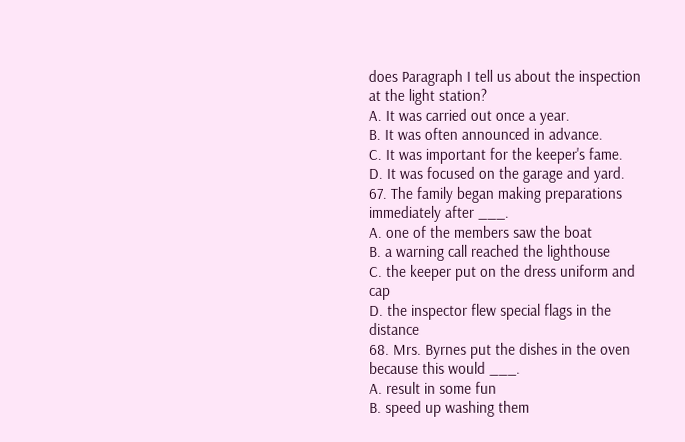does Paragraph I tell us about the inspection at the light station?
A. It was carried out once a year.
B. It was often announced in advance.
C. It was important for the keeper's fame.
D. It was focused on the garage and yard.
67. The family began making preparations immediately after ___.
A. one of the members saw the boat
B. a warning call reached the lighthouse
C. the keeper put on the dress uniform and cap
D. the inspector flew special flags in the distance
68. Mrs. Byrnes put the dishes in the oven because this would ___.
A. result in some fun
B. speed up washing them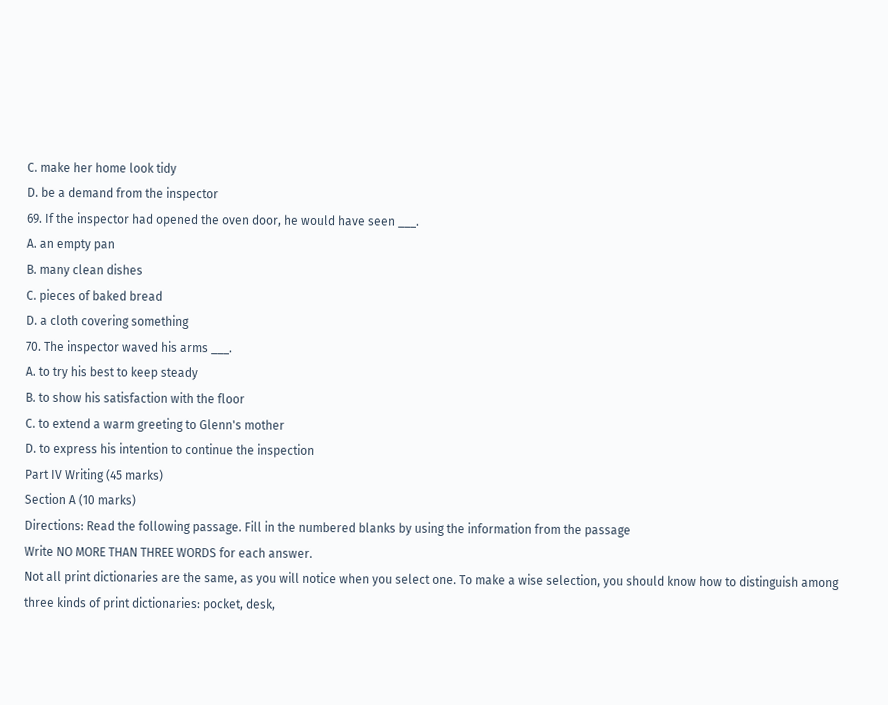C. make her home look tidy
D. be a demand from the inspector
69. If the inspector had opened the oven door, he would have seen ___.
A. an empty pan
B. many clean dishes
C. pieces of baked bread
D. a cloth covering something
70. The inspector waved his arms ___.
A. to try his best to keep steady
B. to show his satisfaction with the floor
C. to extend a warm greeting to Glenn's mother
D. to express his intention to continue the inspection
Part IV Writing (45 marks)
Section A (10 marks)
Directions: Read the following passage. Fill in the numbered blanks by using the information from the passage
Write NO MORE THAN THREE WORDS for each answer.
Not all print dictionaries are the same, as you will notice when you select one. To make a wise selection, you should know how to distinguish among three kinds of print dictionaries: pocket, desk,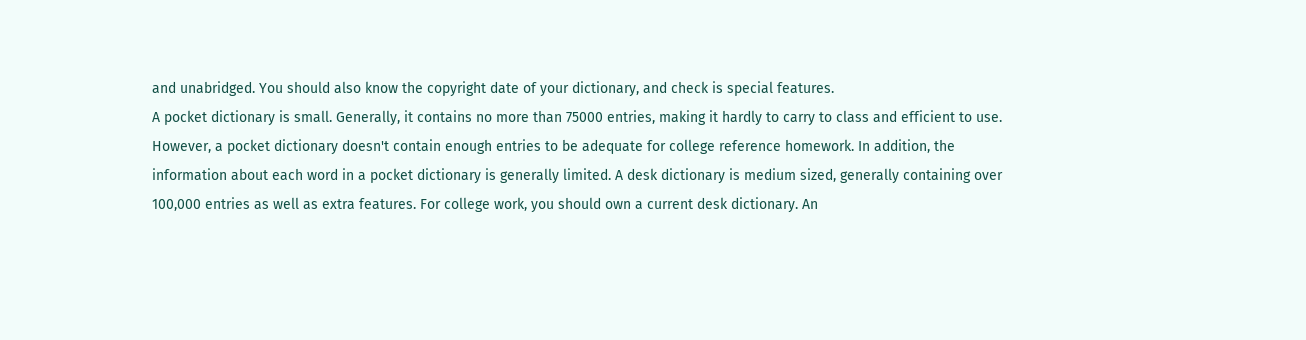and unabridged. You should also know the copyright date of your dictionary, and check is special features.
A pocket dictionary is small. Generally, it contains no more than 75000 entries, making it hardly to carry to class and efficient to use. However, a pocket dictionary doesn't contain enough entries to be adequate for college reference homework. In addition, the information about each word in a pocket dictionary is generally limited. A desk dictionary is medium sized, generally containing over 100,000 entries as well as extra features. For college work, you should own a current desk dictionary. An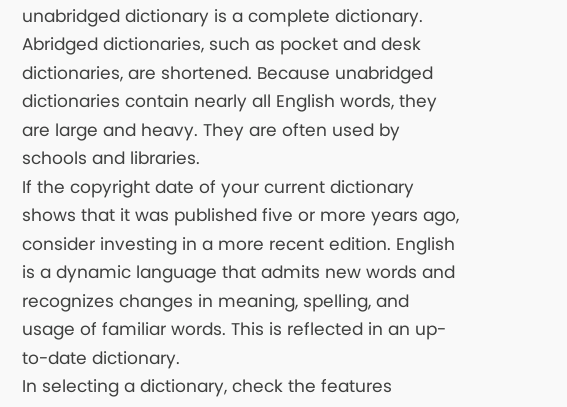unabridged dictionary is a complete dictionary. Abridged dictionaries, such as pocket and desk dictionaries, are shortened. Because unabridged dictionaries contain nearly all English words, they are large and heavy. They are often used by schools and libraries.
If the copyright date of your current dictionary shows that it was published five or more years ago, consider investing in a more recent edition. English is a dynamic language that admits new words and recognizes changes in meaning, spelling, and usage of familiar words. This is reflected in an up-to-date dictionary.
In selecting a dictionary, check the features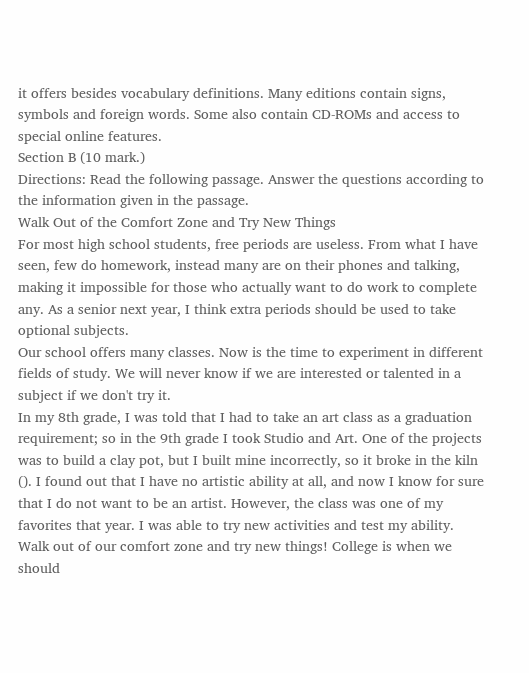it offers besides vocabulary definitions. Many editions contain signs, symbols and foreign words. Some also contain CD-ROMs and access to special online features.
Section B (10 mark.)
Directions: Read the following passage. Answer the questions according to the information given in the passage.
Walk Out of the Comfort Zone and Try New Things
For most high school students, free periods are useless. From what I have seen, few do homework, instead many are on their phones and talking, making it impossible for those who actually want to do work to complete any. As a senior next year, I think extra periods should be used to take optional subjects.
Our school offers many classes. Now is the time to experiment in different fields of study. We will never know if we are interested or talented in a subject if we don't try it.
In my 8th grade, I was told that I had to take an art class as a graduation requirement; so in the 9th grade I took Studio and Art. One of the projects was to build a clay pot, but I built mine incorrectly, so it broke in the kiln (). I found out that I have no artistic ability at all, and now I know for sure that I do not want to be an artist. However, the class was one of my favorites that year. I was able to try new activities and test my ability.
Walk out of our comfort zone and try new things! College is when we should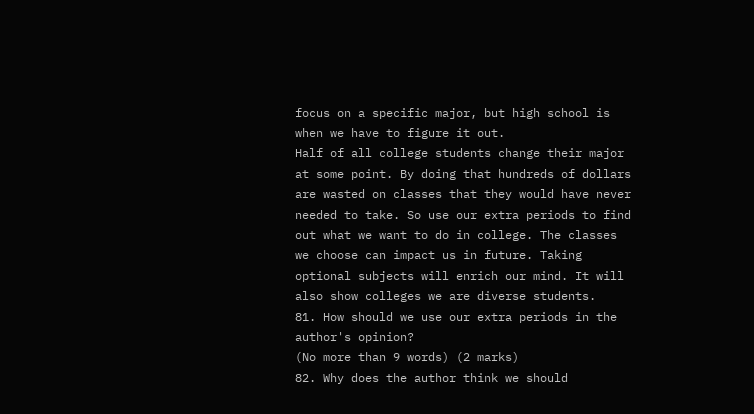focus on a specific major, but high school is when we have to figure it out.
Half of all college students change their major at some point. By doing that hundreds of dollars are wasted on classes that they would have never needed to take. So use our extra periods to find out what we want to do in college. The classes we choose can impact us in future. Taking optional subjects will enrich our mind. It will also show colleges we are diverse students.
81. How should we use our extra periods in the author's opinion?
(No more than 9 words) (2 marks)
82. Why does the author think we should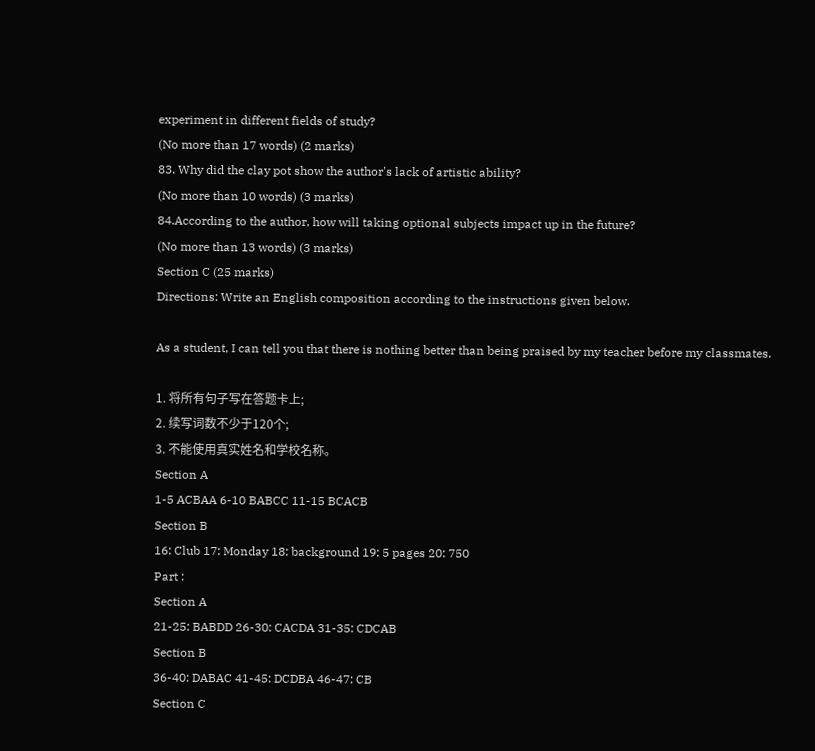experiment in different fields of study?
(No more than 17 words) (2 marks)
83. Why did the clay pot show the author's lack of artistic ability?
(No more than 10 words) (3 marks)
84.According to the author, how will taking optional subjects impact up in the future?
(No more than 13 words) (3 marks)
Section C (25 marks)
Directions: Write an English composition according to the instructions given below.

As a student, I can tell you that there is nothing better than being praised by my teacher before my classmates.

1. 将所有句子写在答题卡上;
2. 续写词数不少于120个;
3. 不能使用真实姓名和学校名称。
Section A
1-5 ACBAA 6-10 BABCC 11-15 BCACB
Section B
16: Club 17: Monday 18: background 19: 5 pages 20: 750
Part :
Section A
21-25: BABDD 26-30: CACDA 31-35: CDCAB
Section B
36-40: DABAC 41-45: DCDBA 46-47: CB
Section C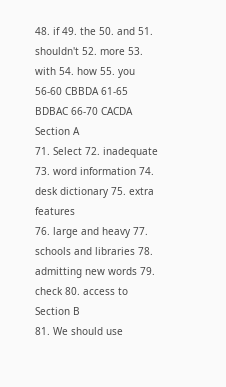48. if 49. the 50. and 51. shouldn't 52. more 53. with 54. how 55. you
56-60 CBBDA 61-65 BDBAC 66-70 CACDA
Section A
71. Select 72. inadequate 73. word information 74. desk dictionary 75. extra features
76. large and heavy 77. schools and libraries 78. admitting new words 79. check 80. access to
Section B
81. We should use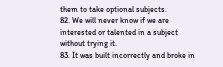them to take optional subjects.
82. We will never know if we are interested or talented in a subject without trying it.
83. It was built incorrectly and broke in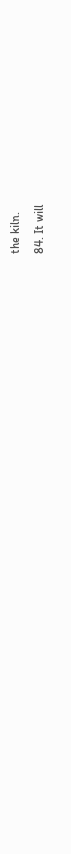the kiln.
84. It will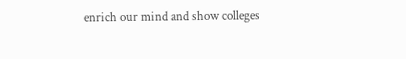enrich our mind and show colleges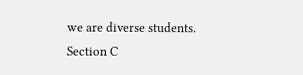we are diverse students.
Section C